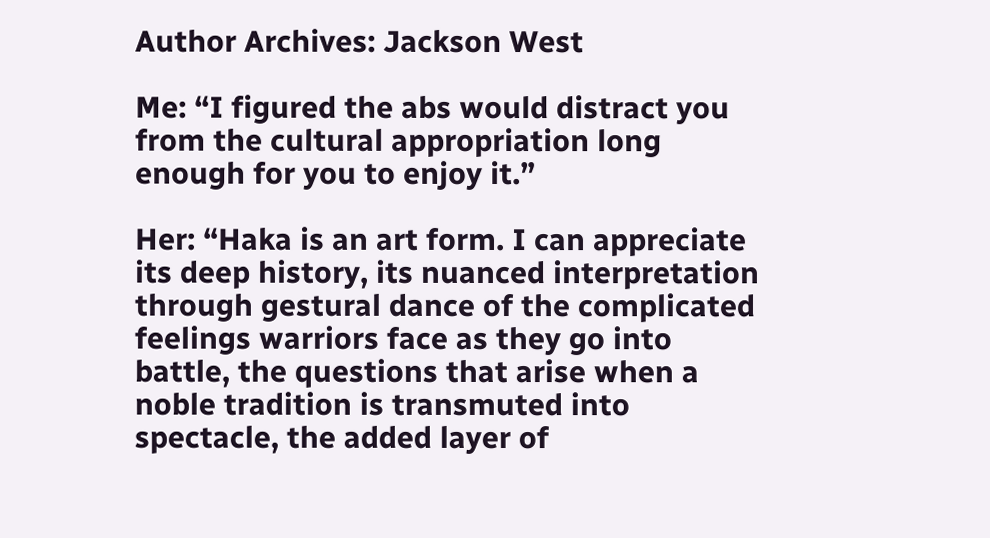Author Archives: Jackson West

Me: “I figured the abs would distract you from the cultural appropriation long enough for you to enjoy it.”

Her: “Haka is an art form. I can appreciate its deep history, its nuanced interpretation through gestural dance of the complicated feelings warriors face as they go into battle, the questions that arise when a noble tradition is transmuted into spectacle, the added layer of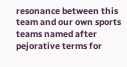resonance between this team and our own sports teams named after pejorative terms for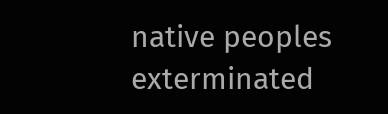native peoples exterminated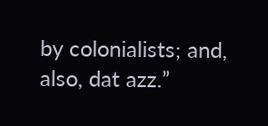by colonialists; and, also, dat azz.”